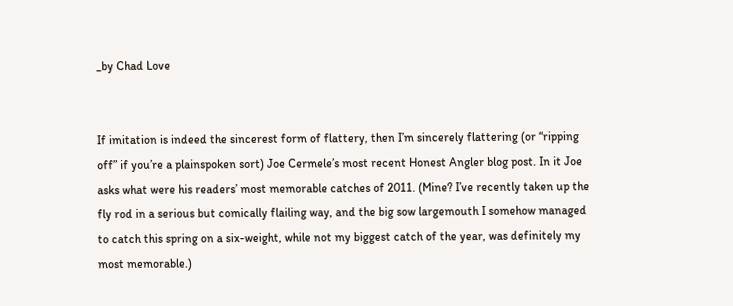_by Chad Love


If imitation is indeed the sincerest form of flattery, then I’m sincerely flattering (or “ripping off” if you’re a plainspoken sort) Joe Cermele’s most recent Honest Angler blog post. In it Joe asks what were his readers’ most memorable catches of 2011. (Mine? I’ve recently taken up the fly rod in a serious but comically flailing way, and the big sow largemouth I somehow managed to catch this spring on a six-weight, while not my biggest catch of the year, was definitely my most memorable.)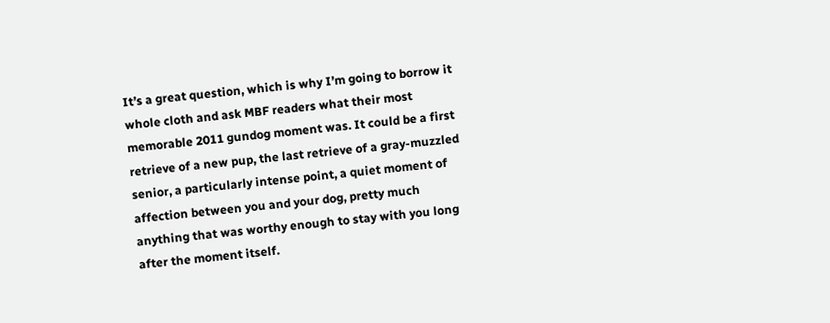It’s a great question, which is why I’m going to borrow it whole cloth and ask MBF readers what their most memorable 2011 gundog moment was. It could be a first retrieve of a new pup, the last retrieve of a gray-muzzled senior, a particularly intense point, a quiet moment of affection between you and your dog, pretty much anything that was worthy enough to stay with you long after the moment itself.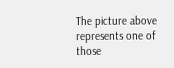The picture above represents one of those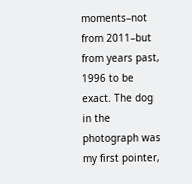moments–not from 2011–but from years past, 1996 to be exact. The dog in the photograph was my first pointer,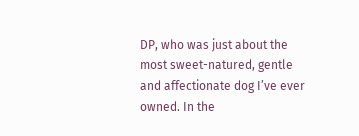DP, who was just about the most sweet-natured, gentle and affectionate dog I’ve ever owned. In the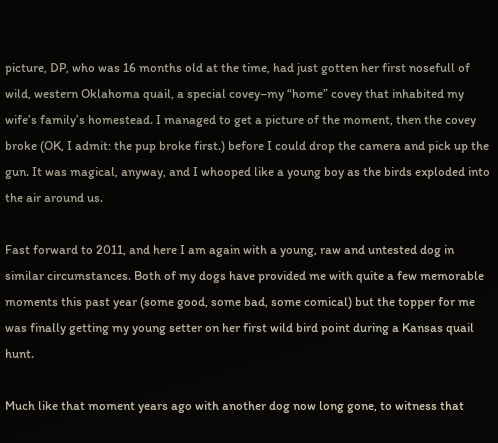picture, DP, who was 16 months old at the time, had just gotten her first nosefull of wild, western Oklahoma quail, a special covey–my “home” covey that inhabited my wife’s family’s homestead. I managed to get a picture of the moment, then the covey broke (OK, I admit: the pup broke first.) before I could drop the camera and pick up the gun. It was magical, anyway, and I whooped like a young boy as the birds exploded into the air around us.

Fast forward to 2011, and here I am again with a young, raw and untested dog in similar circumstances. Both of my dogs have provided me with quite a few memorable moments this past year (some good, some bad, some comical) but the topper for me was finally getting my young setter on her first wild bird point during a Kansas quail hunt.

Much like that moment years ago with another dog now long gone, to witness that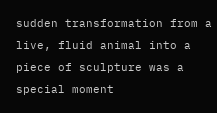sudden transformation from a live, fluid animal into a piece of sculpture was a special moment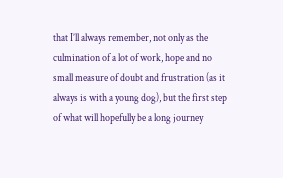that I’ll always remember, not only as the culmination of a lot of work, hope and no small measure of doubt and frustration (as it always is with a young dog), but the first step of what will hopefully be a long journey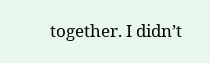together. I didn’t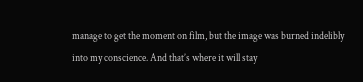manage to get the moment on film, but the image was burned indelibly into my conscience. And that’s where it will stay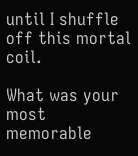until I shuffle off this mortal coil.

What was your most memorable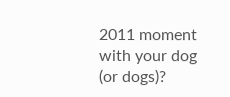2011 moment with your dog (or dogs)?